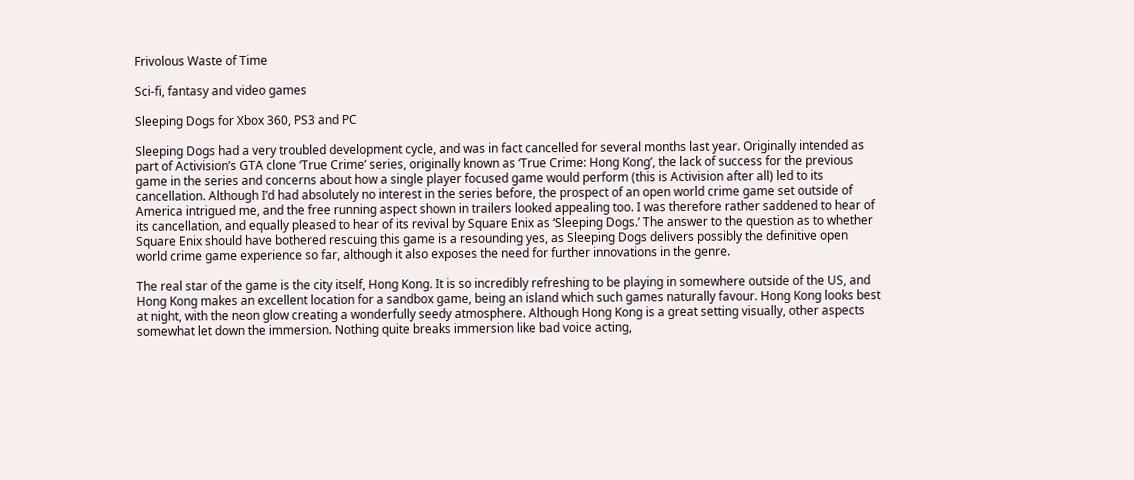Frivolous Waste of Time

Sci-fi, fantasy and video games

Sleeping Dogs for Xbox 360, PS3 and PC

Sleeping Dogs had a very troubled development cycle, and was in fact cancelled for several months last year. Originally intended as part of Activision’s GTA clone ‘True Crime’ series, originally known as ‘True Crime: Hong Kong’, the lack of success for the previous game in the series and concerns about how a single player focused game would perform (this is Activision after all) led to its cancellation. Although I’d had absolutely no interest in the series before, the prospect of an open world crime game set outside of America intrigued me, and the free running aspect shown in trailers looked appealing too. I was therefore rather saddened to hear of its cancellation, and equally pleased to hear of its revival by Square Enix as ‘Sleeping Dogs.’ The answer to the question as to whether Square Enix should have bothered rescuing this game is a resounding yes, as Sleeping Dogs delivers possibly the definitive open world crime game experience so far, although it also exposes the need for further innovations in the genre.

The real star of the game is the city itself, Hong Kong. It is so incredibly refreshing to be playing in somewhere outside of the US, and Hong Kong makes an excellent location for a sandbox game, being an island which such games naturally favour. Hong Kong looks best at night, with the neon glow creating a wonderfully seedy atmosphere. Although Hong Kong is a great setting visually, other aspects somewhat let down the immersion. Nothing quite breaks immersion like bad voice acting,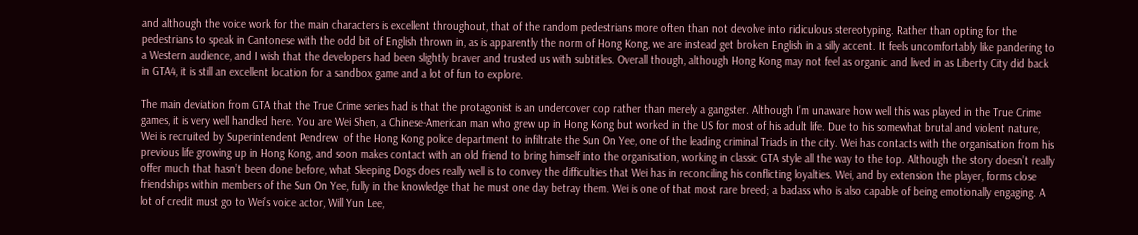and although the voice work for the main characters is excellent throughout, that of the random pedestrians more often than not devolve into ridiculous stereotyping. Rather than opting for the pedestrians to speak in Cantonese with the odd bit of English thrown in, as is apparently the norm of Hong Kong, we are instead get broken English in a silly accent. It feels uncomfortably like pandering to a Western audience, and I wish that the developers had been slightly braver and trusted us with subtitles. Overall though, although Hong Kong may not feel as organic and lived in as Liberty City did back in GTA4, it is still an excellent location for a sandbox game and a lot of fun to explore.

The main deviation from GTA that the True Crime series had is that the protagonist is an undercover cop rather than merely a gangster. Although I’m unaware how well this was played in the True Crime games, it is very well handled here. You are Wei Shen, a Chinese-American man who grew up in Hong Kong but worked in the US for most of his adult life. Due to his somewhat brutal and violent nature, Wei is recruited by Superintendent Pendrew  of the Hong Kong police department to infiltrate the Sun On Yee, one of the leading criminal Triads in the city. Wei has contacts with the organisation from his previous life growing up in Hong Kong, and soon makes contact with an old friend to bring himself into the organisation, working in classic GTA style all the way to the top. Although the story doesn’t really offer much that hasn’t been done before, what Sleeping Dogs does really well is to convey the difficulties that Wei has in reconciling his conflicting loyalties. Wei, and by extension the player, forms close friendships within members of the Sun On Yee, fully in the knowledge that he must one day betray them. Wei is one of that most rare breed; a badass who is also capable of being emotionally engaging. A lot of credit must go to Wei’s voice actor, Will Yun Lee,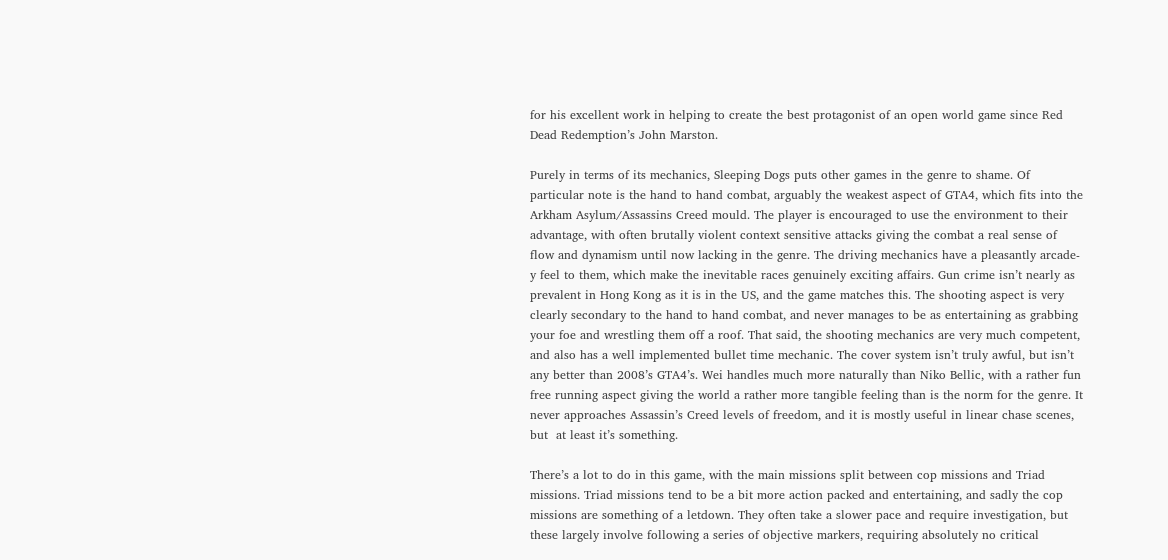for his excellent work in helping to create the best protagonist of an open world game since Red Dead Redemption’s John Marston.

Purely in terms of its mechanics, Sleeping Dogs puts other games in the genre to shame. Of particular note is the hand to hand combat, arguably the weakest aspect of GTA4, which fits into the Arkham Asylum/Assassins Creed mould. The player is encouraged to use the environment to their advantage, with often brutally violent context sensitive attacks giving the combat a real sense of flow and dynamism until now lacking in the genre. The driving mechanics have a pleasantly arcade-y feel to them, which make the inevitable races genuinely exciting affairs. Gun crime isn’t nearly as prevalent in Hong Kong as it is in the US, and the game matches this. The shooting aspect is very clearly secondary to the hand to hand combat, and never manages to be as entertaining as grabbing your foe and wrestling them off a roof. That said, the shooting mechanics are very much competent, and also has a well implemented bullet time mechanic. The cover system isn’t truly awful, but isn’t any better than 2008’s GTA4’s. Wei handles much more naturally than Niko Bellic, with a rather fun free running aspect giving the world a rather more tangible feeling than is the norm for the genre. It never approaches Assassin’s Creed levels of freedom, and it is mostly useful in linear chase scenes, but  at least it’s something.

There’s a lot to do in this game, with the main missions split between cop missions and Triad missions. Triad missions tend to be a bit more action packed and entertaining, and sadly the cop missions are something of a letdown. They often take a slower pace and require investigation, but these largely involve following a series of objective markers, requiring absolutely no critical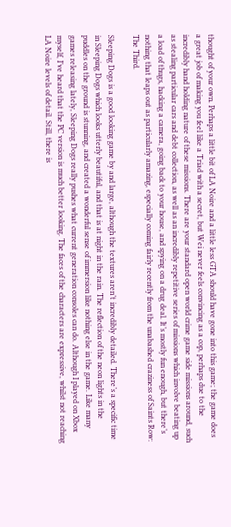thought of your own. Perhaps a little bit of LA Noire and a little less GTA should have gone into this game; the game does a great job of making you feel like a Triad with a secret, but Wei never feels convincing as a cop, perhaps due to the incredibly hand holding nature of these missions. There are your standard open world crime game side missions around, such as stealing particular cars and debt collection, as well as an incredibly repetitive series of missions which involve beating up a load of thugs, hacking a camera, going back to your house, and spying on a drug deal. It’s mostly fun enough, but there’s nothing that leaps out as particularly amazing, especially coming fairly recently from the unabashed craziness of Saints Row: The Third.

Sleeping Dogs is a good looking game by and large, although the textures aren’t incredibly detailed. There’s a specific time in Sleeping Dogs which looks utterly beautiful, and that is at night in the rain. The reflection of the neon lights in the puddles on the ground is stunning, and created a wonderful sense of immersion like nothing else in the game. Like many games releasing lately, Sleeping Dogs really pushes what current generation consoles can do. Although I played on Xbox myself, I’ve heard that the PC version is much better looking. The faces of the characters are expressive, whilst not reaching LA Noire levels of detail. Still, there is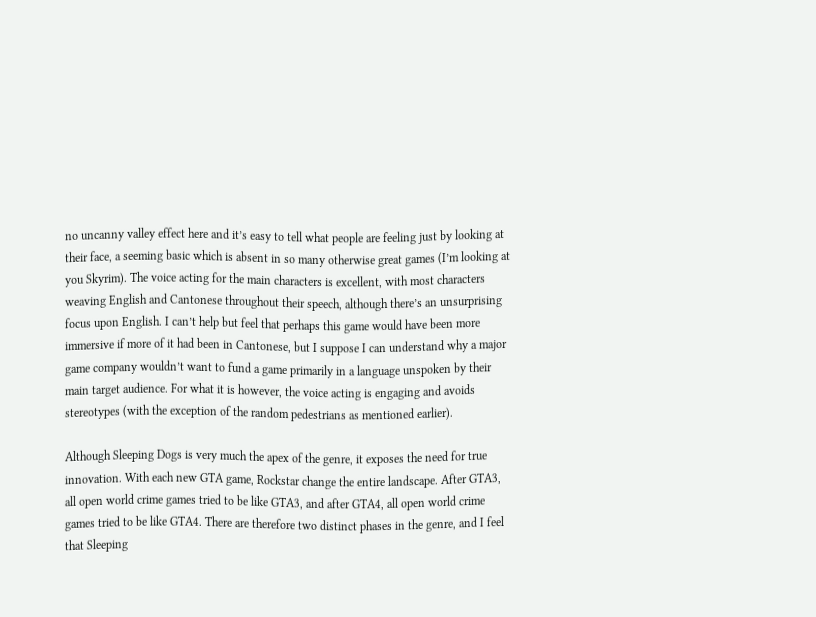no uncanny valley effect here and it’s easy to tell what people are feeling just by looking at their face, a seeming basic which is absent in so many otherwise great games (I’m looking at you Skyrim). The voice acting for the main characters is excellent, with most characters weaving English and Cantonese throughout their speech, although there’s an unsurprising focus upon English. I can’t help but feel that perhaps this game would have been more immersive if more of it had been in Cantonese, but I suppose I can understand why a major game company wouldn’t want to fund a game primarily in a language unspoken by their main target audience. For what it is however, the voice acting is engaging and avoids stereotypes (with the exception of the random pedestrians as mentioned earlier).

Although Sleeping Dogs is very much the apex of the genre, it exposes the need for true innovation. With each new GTA game, Rockstar change the entire landscape. After GTA3, all open world crime games tried to be like GTA3, and after GTA4, all open world crime games tried to be like GTA4. There are therefore two distinct phases in the genre, and I feel that Sleeping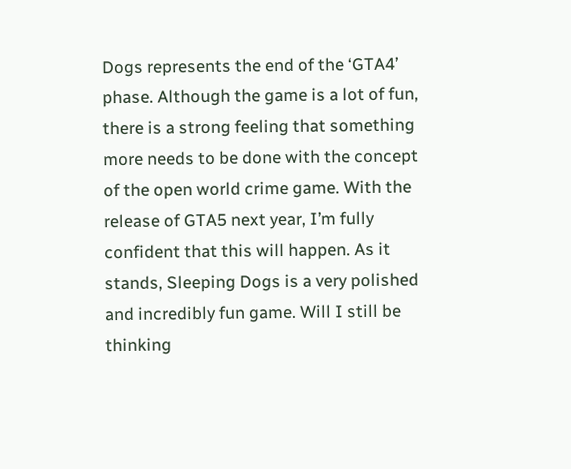Dogs represents the end of the ‘GTA4’ phase. Although the game is a lot of fun, there is a strong feeling that something more needs to be done with the concept of the open world crime game. With the release of GTA5 next year, I’m fully confident that this will happen. As it stands, Sleeping Dogs is a very polished and incredibly fun game. Will I still be thinking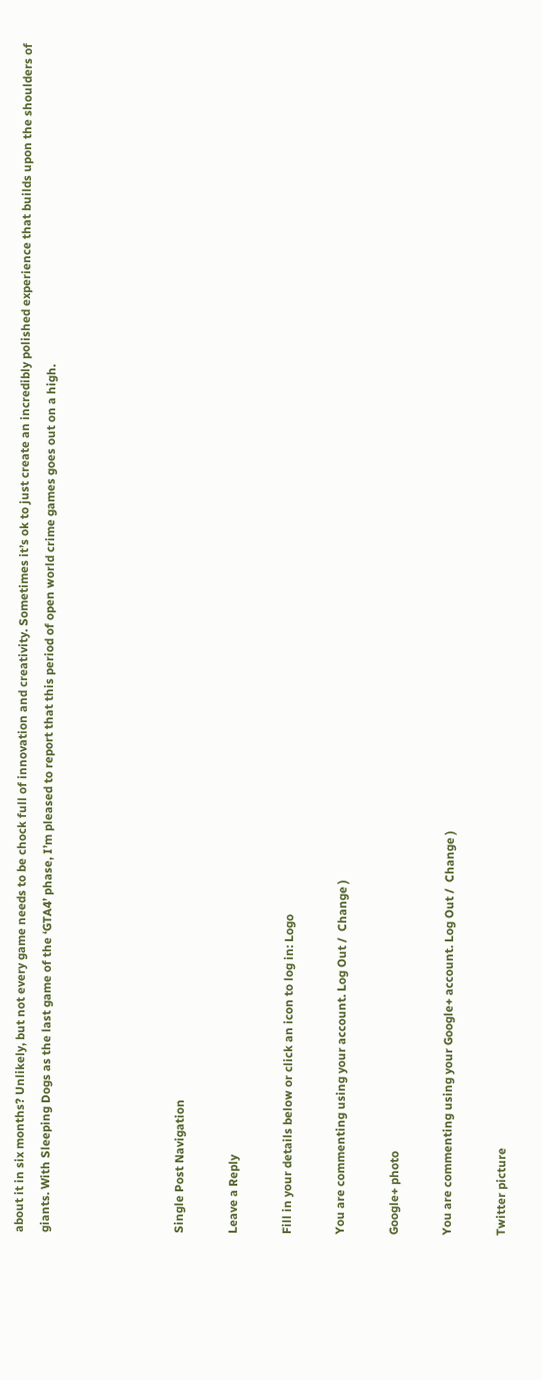about it in six months? Unlikely, but not every game needs to be chock full of innovation and creativity. Sometimes it’s ok to just create an incredibly polished experience that builds upon the shoulders of giants. With Sleeping Dogs as the last game of the ‘GTA4’ phase, I’m pleased to report that this period of open world crime games goes out on a high.




Single Post Navigation

Leave a Reply

Fill in your details below or click an icon to log in: Logo

You are commenting using your account. Log Out /  Change )

Google+ photo

You are commenting using your Google+ account. Log Out /  Change )

Twitter picture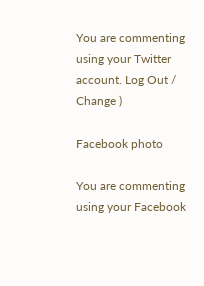You are commenting using your Twitter account. Log Out /  Change )

Facebook photo

You are commenting using your Facebook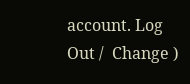account. Log Out /  Change )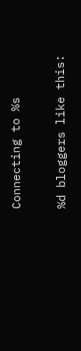Connecting to %s

%d bloggers like this: